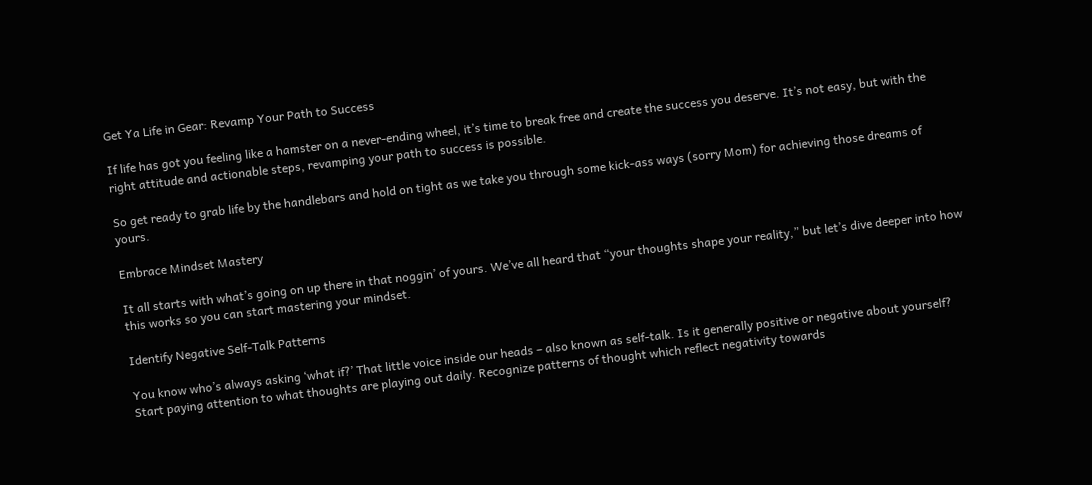Get Ya Life in Gear: Revamp Your Path to Success

If life has got you feeling like a hamster on a never-ending wheel, it’s time to break free and create the success you deserve. It’s not easy, but with the right attitude and actionable steps, revamping your path to success is possible.

So get ready to grab life by the handlebars and hold on tight as we take you through some kick-ass ways (sorry Mom) for achieving those dreams of yours.

Embrace Mindset Mastery

It all starts with what’s going on up there in that noggin’ of yours. We’ve all heard that “your thoughts shape your reality,” but let’s dive deeper into how this works so you can start mastering your mindset.

Identify Negative Self-Talk Patterns

You know who’s always asking ‘what if?’ That little voice inside our heads – also known as self-talk. Is it generally positive or negative about yourself? Start paying attention to what thoughts are playing out daily. Recognize patterns of thought which reflect negativity towards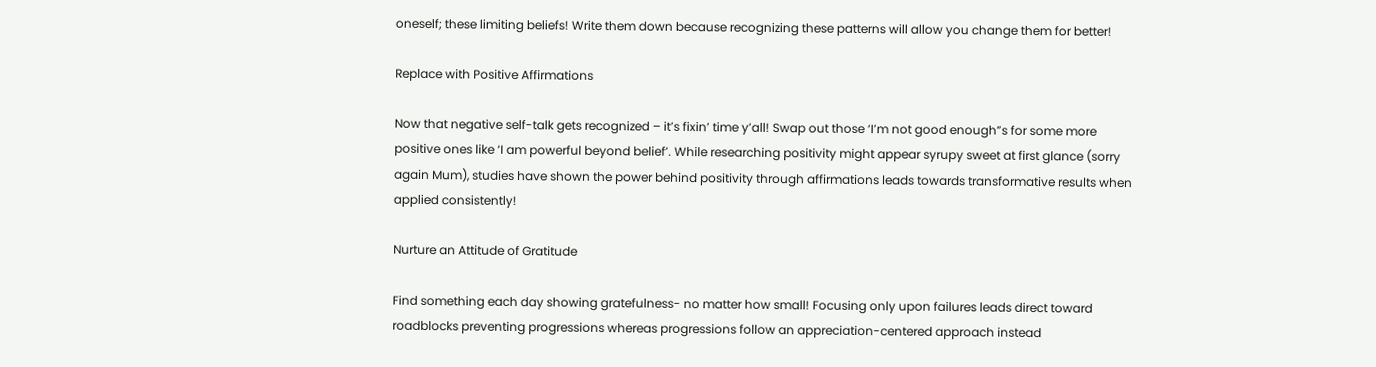oneself; these limiting beliefs! Write them down because recognizing these patterns will allow you change them for better!

Replace with Positive Affirmations

Now that negative self-talk gets recognized – it’s fixin’ time y’all! Swap out those ‘I’m not good enough”s for some more positive ones like ‘I am powerful beyond belief’. While researching positivity might appear syrupy sweet at first glance (sorry again Mum), studies have shown the power behind positivity through affirmations leads towards transformative results when applied consistently!

Nurture an Attitude of Gratitude

Find something each day showing gratefulness- no matter how small! Focusing only upon failures leads direct toward roadblocks preventing progressions whereas progressions follow an appreciation-centered approach instead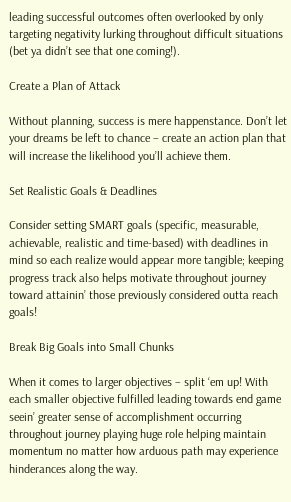leading successful outcomes often overlooked by only targeting negativity lurking throughout difficult situations (bet ya didn’t see that one coming!).

Create a Plan of Attack

Without planning, success is mere happenstance. Don’t let your dreams be left to chance – create an action plan that will increase the likelihood you’ll achieve them.

Set Realistic Goals & Deadlines

Consider setting SMART goals (specific, measurable, achievable, realistic and time-based) with deadlines in mind so each realize would appear more tangible; keeping progress track also helps motivate throughout journey toward attainin’ those previously considered outta reach goals!

Break Big Goals into Small Chunks

When it comes to larger objectives – split ‘em up! With each smaller objective fulfilled leading towards end game seein’ greater sense of accomplishment occurring throughout journey playing huge role helping maintain momentum no matter how arduous path may experience hinderances along the way.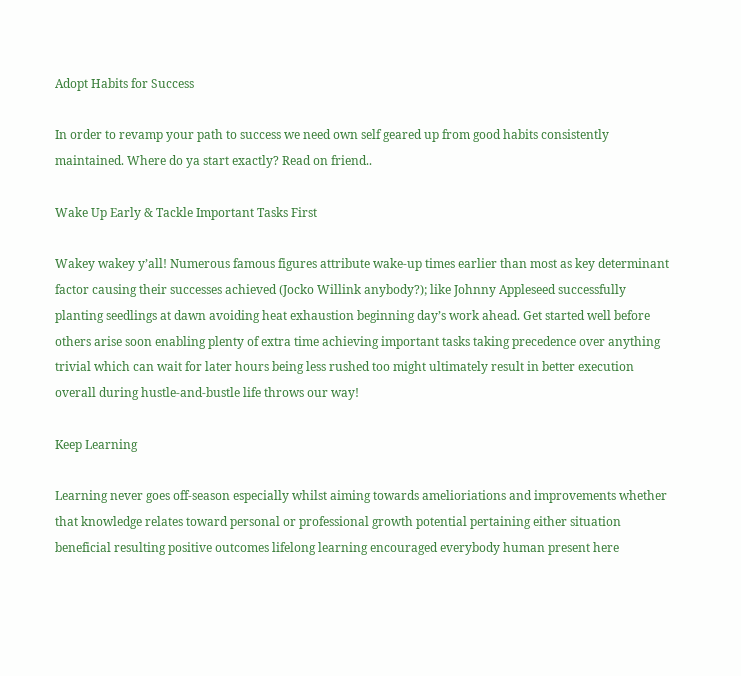Adopt Habits for Success

In order to revamp your path to success we need own self geared up from good habits consistently maintained. Where do ya start exactly? Read on friend..

Wake Up Early & Tackle Important Tasks First

Wakey wakey y’all! Numerous famous figures attribute wake-up times earlier than most as key determinant factor causing their successes achieved (Jocko Willink anybody?); like Johnny Appleseed successfully planting seedlings at dawn avoiding heat exhaustion beginning day’s work ahead. Get started well before others arise soon enabling plenty of extra time achieving important tasks taking precedence over anything trivial which can wait for later hours being less rushed too might ultimately result in better execution overall during hustle-and-bustle life throws our way!

Keep Learning

Learning never goes off-season especially whilst aiming towards amelioriations and improvements whether that knowledge relates toward personal or professional growth potential pertaining either situation beneficial resulting positive outcomes lifelong learning encouraged everybody human present here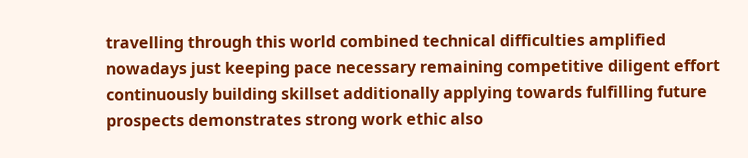travelling through this world combined technical difficulties amplified nowadays just keeping pace necessary remaining competitive diligent effort continuously building skillset additionally applying towards fulfilling future prospects demonstrates strong work ethic also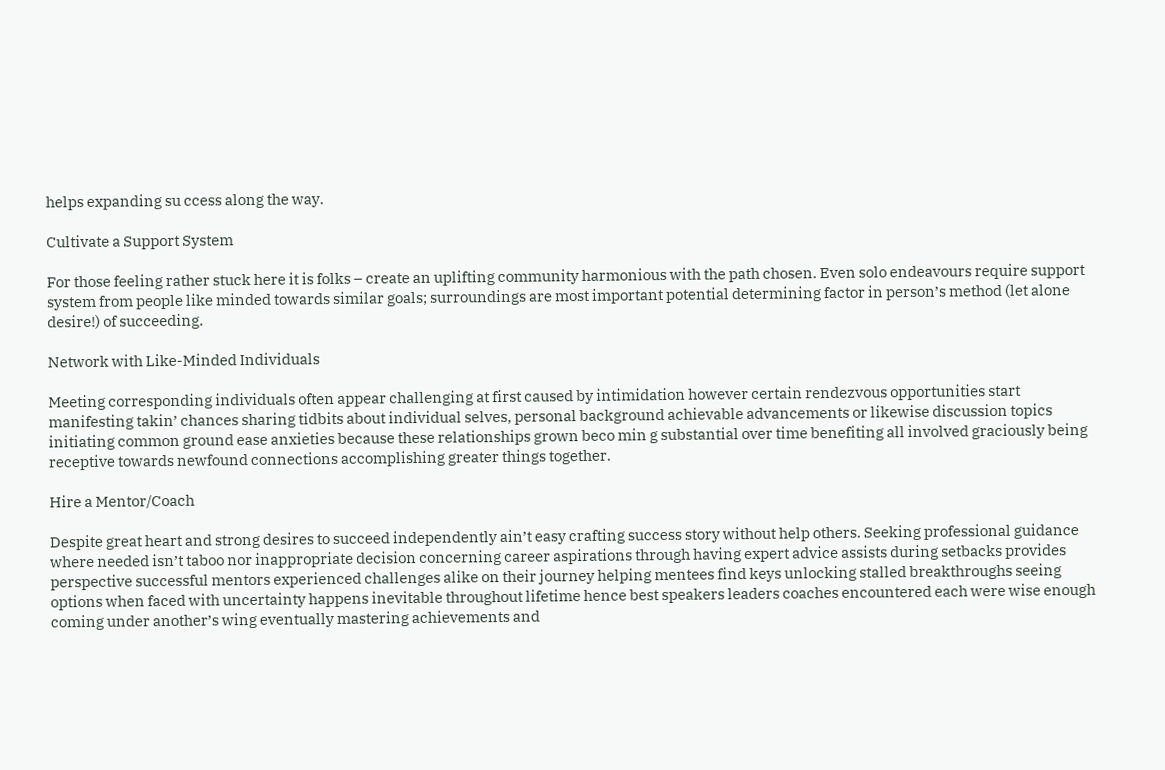helps expanding su ccess along the way.

Cultivate a Support System

For those feeling rather stuck here it is folks – create an uplifting community harmonious with the path chosen. Even solo endeavours require support system from people like minded towards similar goals; surroundings are most important potential determining factor in person’s method (let alone desire!) of succeeding.

Network with Like-Minded Individuals

Meeting corresponding individuals often appear challenging at first caused by intimidation however certain rendezvous opportunities start manifesting takin’ chances sharing tidbits about individual selves, personal background achievable advancements or likewise discussion topics initiating common ground ease anxieties because these relationships grown beco min g substantial over time benefiting all involved graciously being receptive towards newfound connections accomplishing greater things together.

Hire a Mentor/Coach

Despite great heart and strong desires to succeed independently ain’t easy crafting success story without help others. Seeking professional guidance where needed isn’t taboo nor inappropriate decision concerning career aspirations through having expert advice assists during setbacks provides perspective successful mentors experienced challenges alike on their journey helping mentees find keys unlocking stalled breakthroughs seeing options when faced with uncertainty happens inevitable throughout lifetime hence best speakers leaders coaches encountered each were wise enough coming under another’s wing eventually mastering achievements and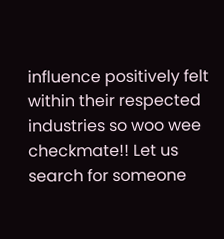influence positively felt within their respected industries so woo wee checkmate!! Let us search for someone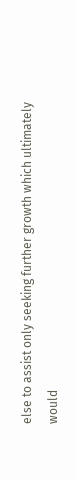else to assist only seeking further growth which ultimately would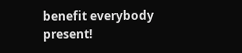benefit everybody present!